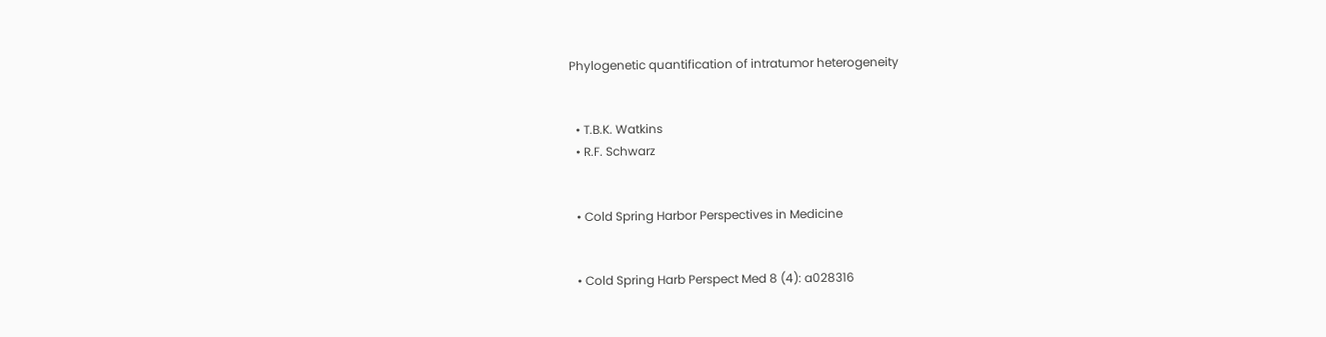Phylogenetic quantification of intratumor heterogeneity


  • T.B.K. Watkins
  • R.F. Schwarz


  • Cold Spring Harbor Perspectives in Medicine


  • Cold Spring Harb Perspect Med 8 (4): a028316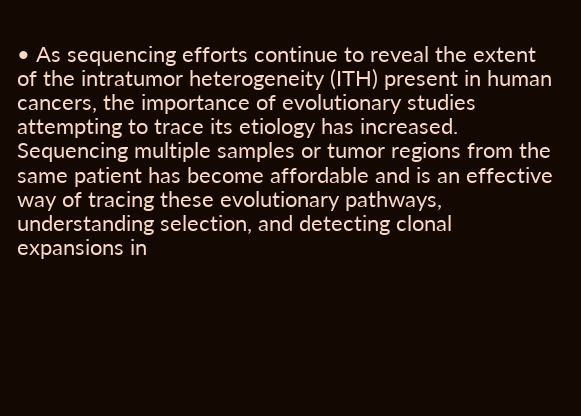• As sequencing efforts continue to reveal the extent of the intratumor heterogeneity (ITH) present in human cancers, the importance of evolutionary studies attempting to trace its etiology has increased. Sequencing multiple samples or tumor regions from the same patient has become affordable and is an effective way of tracing these evolutionary pathways, understanding selection, and detecting clonal expansions in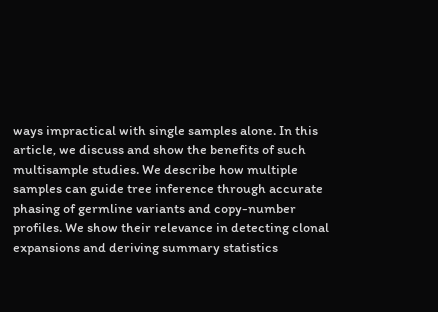ways impractical with single samples alone. In this article, we discuss and show the benefits of such multisample studies. We describe how multiple samples can guide tree inference through accurate phasing of germline variants and copy-number profiles. We show their relevance in detecting clonal expansions and deriving summary statistics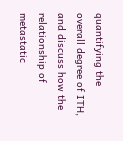quantifying the overall degree of ITH, and discuss how the relationship of metastatic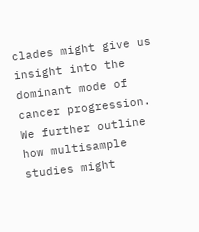clades might give us insight into the dominant mode of cancer progression. We further outline how multisample studies might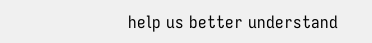help us better understand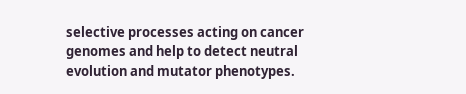selective processes acting on cancer genomes and help to detect neutral evolution and mutator phenotypes.